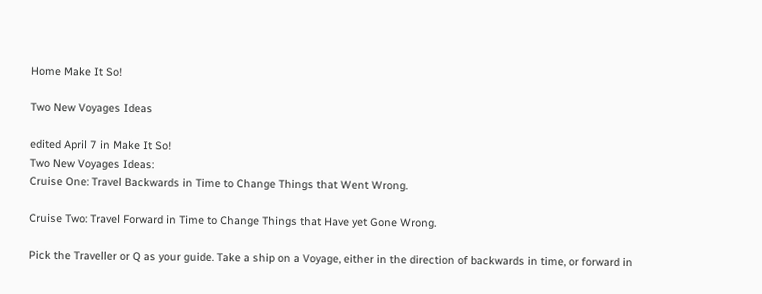Home Make It So!

Two New Voyages Ideas

edited April 7 in Make It So!
Two New Voyages Ideas:
Cruise One: Travel Backwards in Time to Change Things that Went Wrong.

Cruise Two: Travel Forward in Time to Change Things that Have yet Gone Wrong.

Pick the Traveller or Q as your guide. Take a ship on a Voyage, either in the direction of backwards in time, or forward in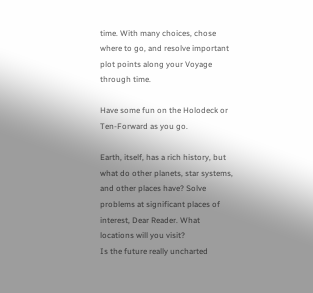time. With many choices, chose where to go, and resolve important plot points along your Voyage through time.

Have some fun on the Holodeck or Ten-Forward as you go.

Earth, itself, has a rich history, but what do other planets, star systems, and other places have? Solve problems at significant places of interest, Dear Reader. What locations will you visit?
Is the future really uncharted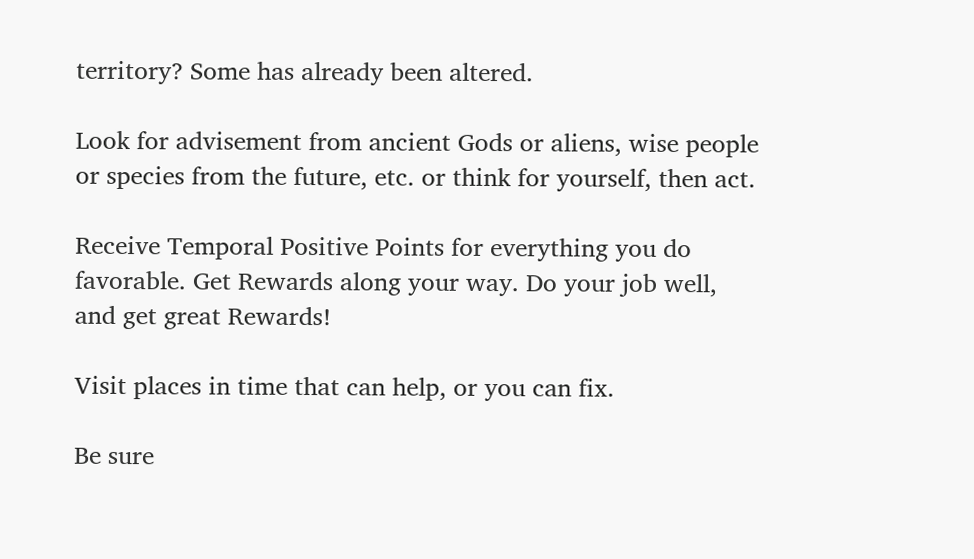territory? Some has already been altered.

Look for advisement from ancient Gods or aliens, wise people or species from the future, etc. or think for yourself, then act.

Receive Temporal Positive Points for everything you do favorable. Get Rewards along your way. Do your job well, and get great Rewards!

Visit places in time that can help, or you can fix.

Be sure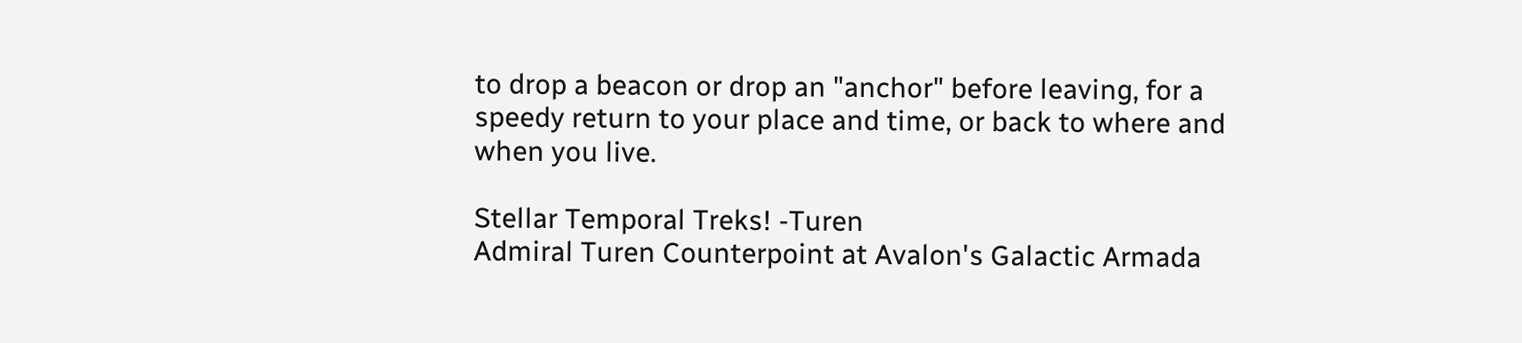to drop a beacon or drop an "anchor" before leaving, for a speedy return to your place and time, or back to where and when you live.

Stellar Temporal Treks! -Turen
Admiral Turen Counterpoint at Avalon's Galactic Armada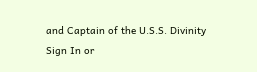and Captain of the U.S.S. Divinity
Sign In or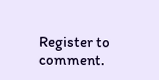Register to comment.